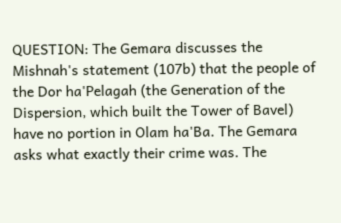QUESTION: The Gemara discusses the Mishnah's statement (107b) that the people of the Dor ha'Pelagah (the Generation of the Dispersion, which built the Tower of Bavel) have no portion in Olam ha'Ba. The Gemara asks what exactly their crime was. The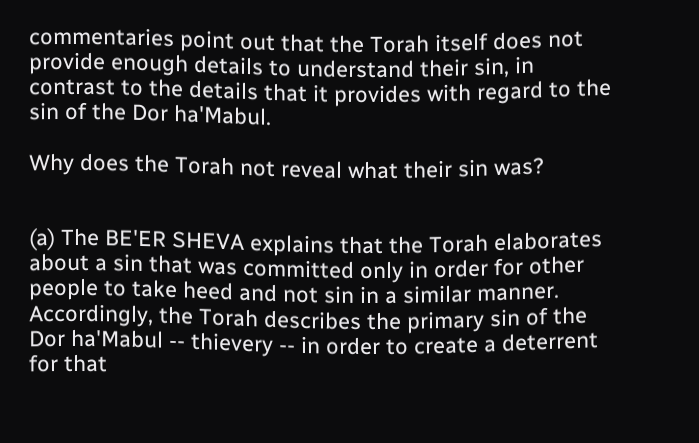commentaries point out that the Torah itself does not provide enough details to understand their sin, in contrast to the details that it provides with regard to the sin of the Dor ha'Mabul.

Why does the Torah not reveal what their sin was?


(a) The BE'ER SHEVA explains that the Torah elaborates about a sin that was committed only in order for other people to take heed and not sin in a similar manner. Accordingly, the Torah describes the primary sin of the Dor ha'Mabul -- thievery -- in order to create a deterrent for that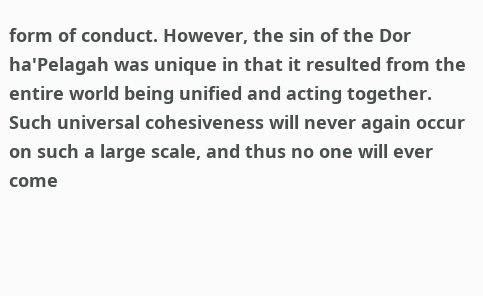form of conduct. However, the sin of the Dor ha'Pelagah was unique in that it resulted from the entire world being unified and acting together. Such universal cohesiveness will never again occur on such a large scale, and thus no one will ever come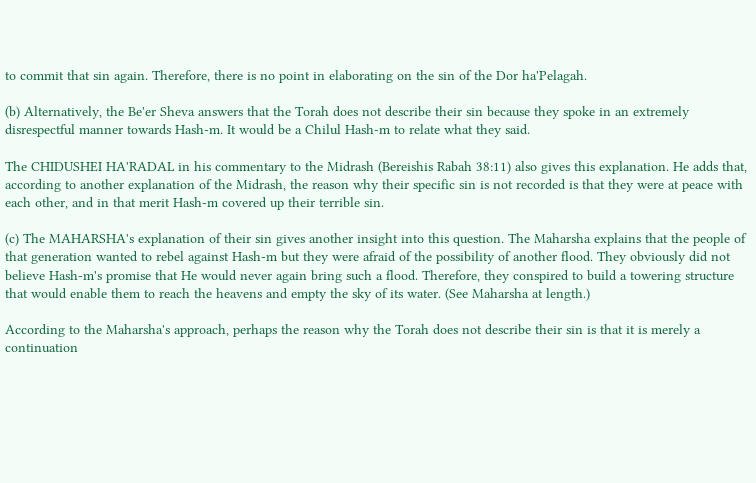to commit that sin again. Therefore, there is no point in elaborating on the sin of the Dor ha'Pelagah.

(b) Alternatively, the Be'er Sheva answers that the Torah does not describe their sin because they spoke in an extremely disrespectful manner towards Hash-m. It would be a Chilul Hash-m to relate what they said.

The CHIDUSHEI HA'RADAL in his commentary to the Midrash (Bereishis Rabah 38:11) also gives this explanation. He adds that, according to another explanation of the Midrash, the reason why their specific sin is not recorded is that they were at peace with each other, and in that merit Hash-m covered up their terrible sin.

(c) The MAHARSHA's explanation of their sin gives another insight into this question. The Maharsha explains that the people of that generation wanted to rebel against Hash-m but they were afraid of the possibility of another flood. They obviously did not believe Hash-m's promise that He would never again bring such a flood. Therefore, they conspired to build a towering structure that would enable them to reach the heavens and empty the sky of its water. (See Maharsha at length.)

According to the Maharsha's approach, perhaps the reason why the Torah does not describe their sin is that it is merely a continuation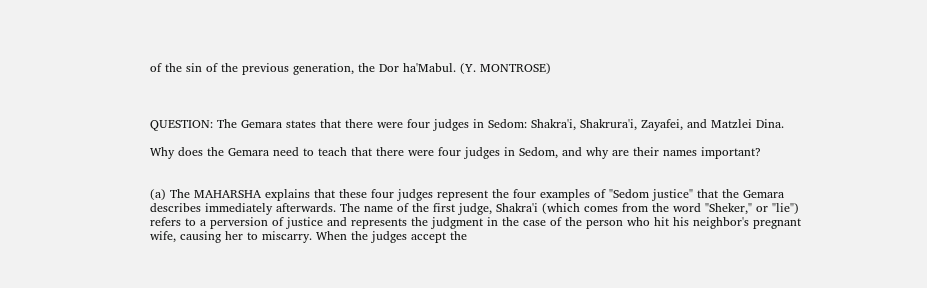of the sin of the previous generation, the Dor ha'Mabul. (Y. MONTROSE)



QUESTION: The Gemara states that there were four judges in Sedom: Shakra'i, Shakrura'i, Zayafei, and Matzlei Dina.

Why does the Gemara need to teach that there were four judges in Sedom, and why are their names important?


(a) The MAHARSHA explains that these four judges represent the four examples of "Sedom justice" that the Gemara describes immediately afterwards. The name of the first judge, Shakra'i (which comes from the word "Sheker," or "lie") refers to a perversion of justice and represents the judgment in the case of the person who hit his neighbor's pregnant wife, causing her to miscarry. When the judges accept the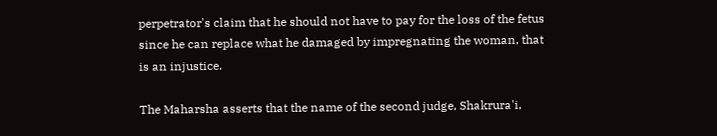perpetrator's claim that he should not have to pay for the loss of the fetus since he can replace what he damaged by impregnating the woman, that is an injustice.

The Maharsha asserts that the name of the second judge, Shakrura'i,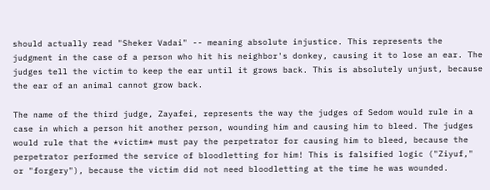should actually read "Sheker Vadai" -- meaning absolute injustice. This represents the judgment in the case of a person who hit his neighbor's donkey, causing it to lose an ear. The judges tell the victim to keep the ear until it grows back. This is absolutely unjust, because the ear of an animal cannot grow back.

The name of the third judge, Zayafei, represents the way the judges of Sedom would rule in a case in which a person hit another person, wounding him and causing him to bleed. The judges would rule that the *victim* must pay the perpetrator for causing him to bleed, because the perpetrator performed the service of bloodletting for him! This is falsified logic ("Ziyuf," or "forgery"), because the victim did not need bloodletting at the time he was wounded.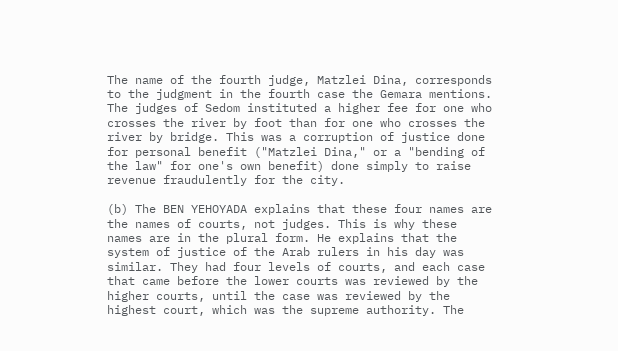The name of the fourth judge, Matzlei Dina, corresponds to the judgment in the fourth case the Gemara mentions. The judges of Sedom instituted a higher fee for one who crosses the river by foot than for one who crosses the river by bridge. This was a corruption of justice done for personal benefit ("Matzlei Dina," or a "bending of the law" for one's own benefit) done simply to raise revenue fraudulently for the city.

(b) The BEN YEHOYADA explains that these four names are the names of courts, not judges. This is why these names are in the plural form. He explains that the system of justice of the Arab rulers in his day was similar. They had four levels of courts, and each case that came before the lower courts was reviewed by the higher courts, until the case was reviewed by the highest court, which was the supreme authority. The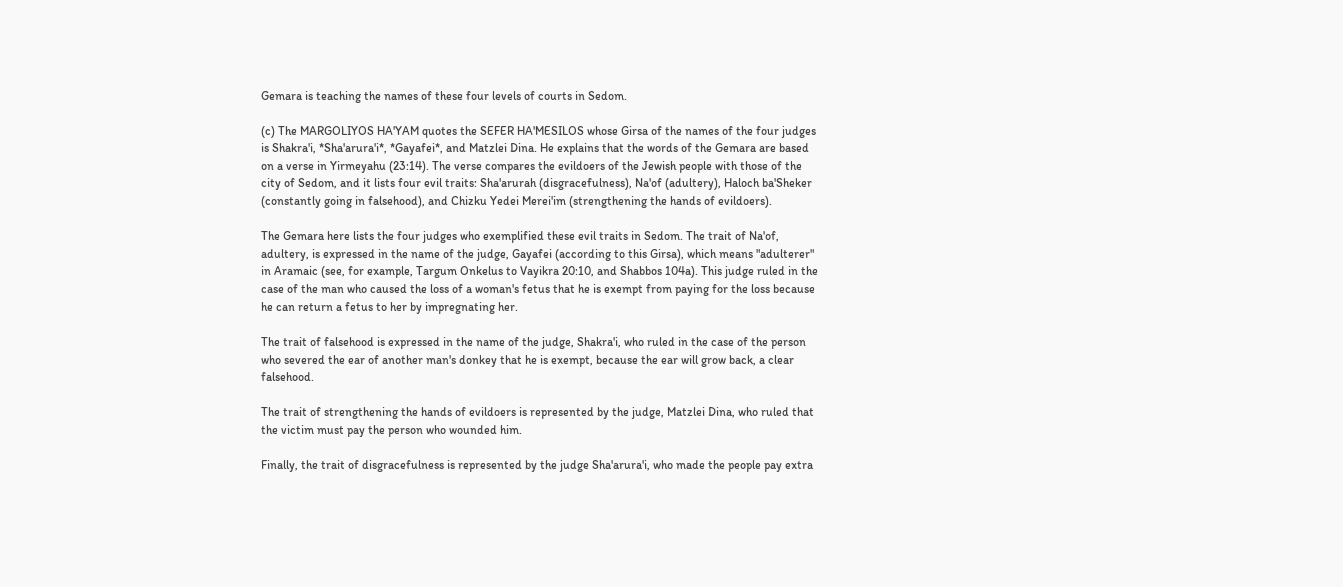Gemara is teaching the names of these four levels of courts in Sedom.

(c) The MARGOLIYOS HA'YAM quotes the SEFER HA'MESILOS whose Girsa of the names of the four judges is Shakra'i, *Sha'arura'i*, *Gayafei*, and Matzlei Dina. He explains that the words of the Gemara are based on a verse in Yirmeyahu (23:14). The verse compares the evildoers of the Jewish people with those of the city of Sedom, and it lists four evil traits: Sha'arurah (disgracefulness), Na'of (adultery), Haloch ba'Sheker (constantly going in falsehood), and Chizku Yedei Merei'im (strengthening the hands of evildoers).

The Gemara here lists the four judges who exemplified these evil traits in Sedom. The trait of Na'of, adultery, is expressed in the name of the judge, Gayafei (according to this Girsa), which means "adulterer" in Aramaic (see, for example, Targum Onkelus to Vayikra 20:10, and Shabbos 104a). This judge ruled in the case of the man who caused the loss of a woman's fetus that he is exempt from paying for the loss because he can return a fetus to her by impregnating her.

The trait of falsehood is expressed in the name of the judge, Shakra'i, who ruled in the case of the person who severed the ear of another man's donkey that he is exempt, because the ear will grow back, a clear falsehood.

The trait of strengthening the hands of evildoers is represented by the judge, Matzlei Dina, who ruled that the victim must pay the person who wounded him.

Finally, the trait of disgracefulness is represented by the judge Sha'arura'i, who made the people pay extra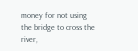money for not using the bridge to cross the river,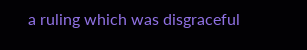a ruling which was disgraceful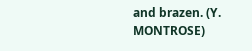and brazen. (Y. MONTROSE)